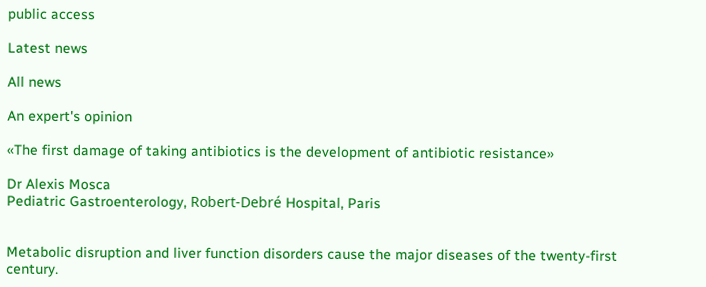public access

Latest news

All news

An expert's opinion

«The first damage of taking antibiotics is the development of antibiotic resistance»

Dr Alexis Mosca
Pediatric Gastroenterology, Robert-Debré Hospital, Paris


Metabolic disruption and liver function disorders cause the major diseases of the twenty-first century.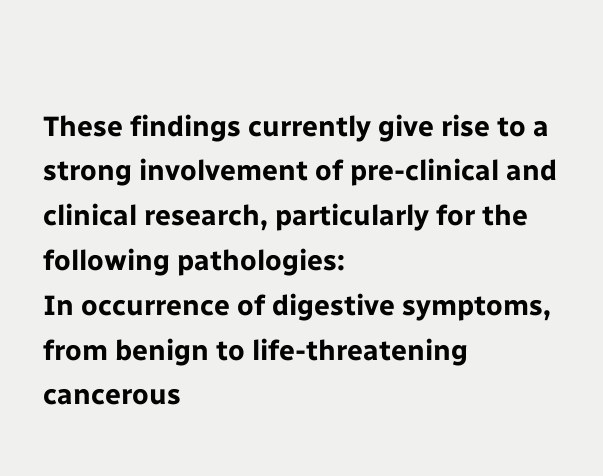These findings currently give rise to a strong involvement of pre-clinical and clinical research, particularly for the following pathologies:
In occurrence of digestive symptoms, from benign to life-threatening cancerous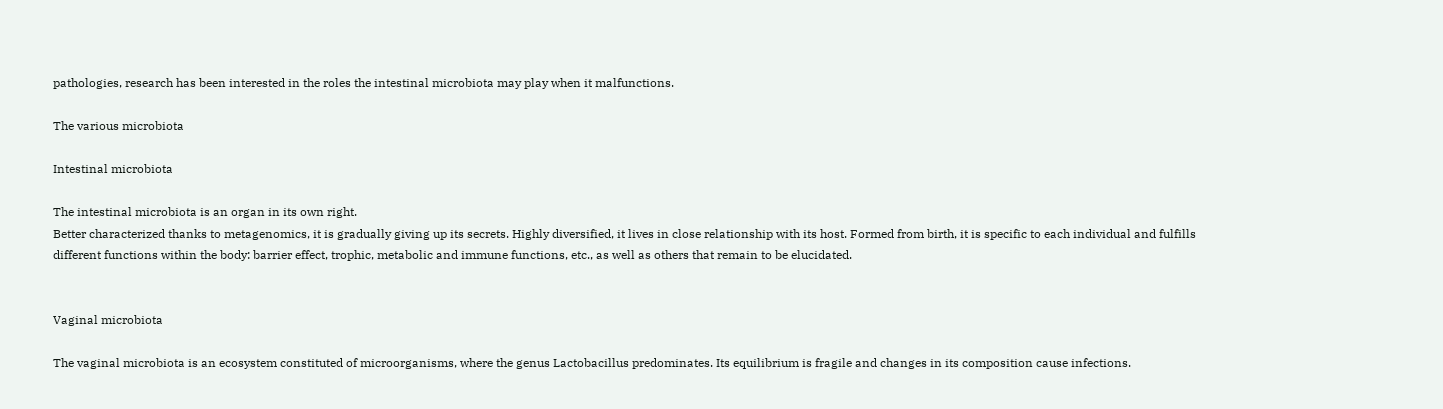pathologies, research has been interested in the roles the intestinal microbiota may play when it malfunctions.

The various microbiota

Intestinal microbiota

The intestinal microbiota is an organ in its own right.
Better characterized thanks to metagenomics, it is gradually giving up its secrets. Highly diversified, it lives in close relationship with its host. Formed from birth, it is specific to each individual and fulfills different functions within the body: barrier effect, trophic, metabolic and immune functions, etc., as well as others that remain to be elucidated.


Vaginal microbiota

The vaginal microbiota is an ecosystem constituted of microorganisms, where the genus Lactobacillus predominates. Its equilibrium is fragile and changes in its composition cause infections.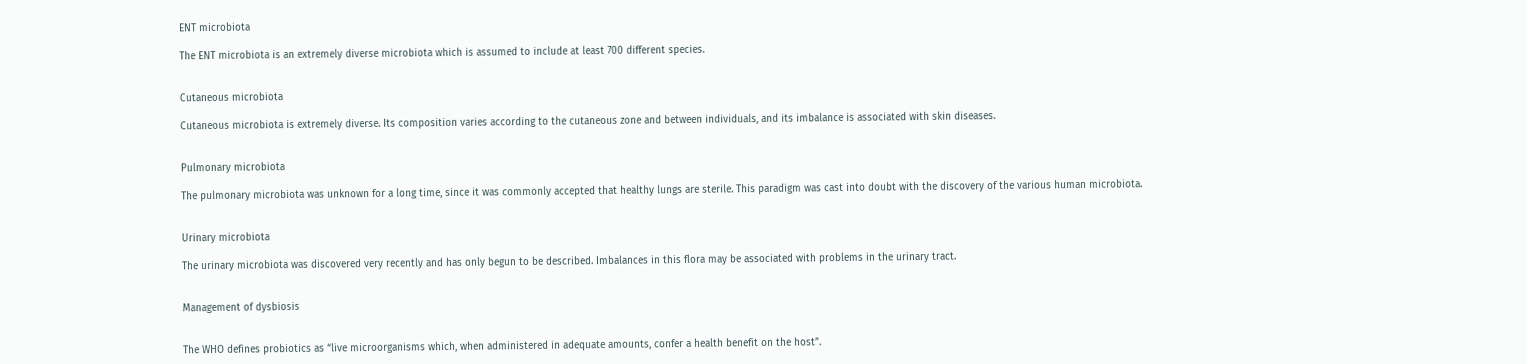ENT microbiota

The ENT microbiota is an extremely diverse microbiota which is assumed to include at least 700 different species.


Cutaneous microbiota

Cutaneous microbiota is extremely diverse. Its composition varies according to the cutaneous zone and between individuals, and its imbalance is associated with skin diseases.


Pulmonary microbiota

The pulmonary microbiota was unknown for a long time, since it was commonly accepted that healthy lungs are sterile. This paradigm was cast into doubt with the discovery of the various human microbiota.


Urinary microbiota

The urinary microbiota was discovered very recently and has only begun to be described. Imbalances in this flora may be associated with problems in the urinary tract.


Management of dysbiosis


The WHO defines probiotics as “live microorganisms which, when administered in adequate amounts, confer a health benefit on the host”.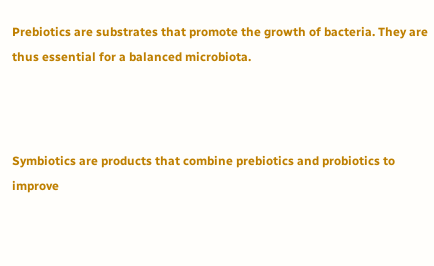Prebiotics are substrates that promote the growth of bacteria. They are thus essential for a balanced microbiota.



Symbiotics are products that combine prebiotics and probiotics to improve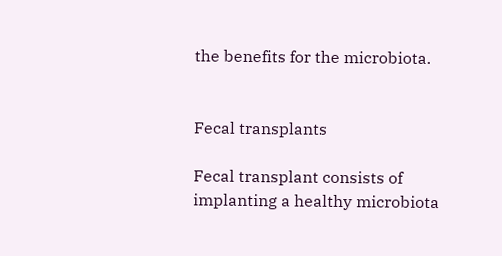the benefits for the microbiota.


Fecal transplants

Fecal transplant consists of implanting a healthy microbiota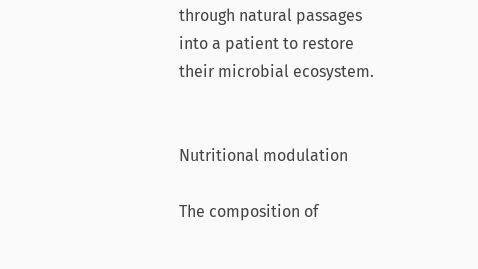through natural passages into a patient to restore their microbial ecosystem.


Nutritional modulation

The composition of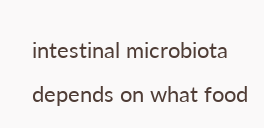intestinal microbiota depends on what food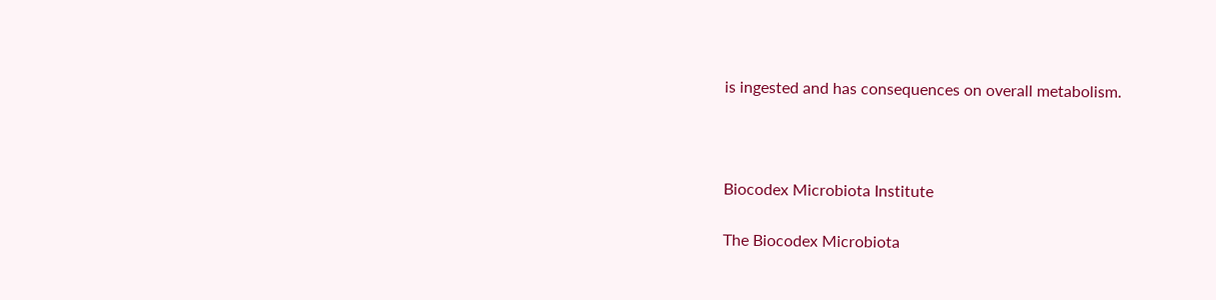is ingested and has consequences on overall metabolism.



Biocodex Microbiota Institute

The Biocodex Microbiota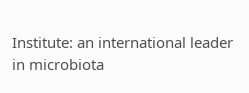Institute: an international leader in microbiota